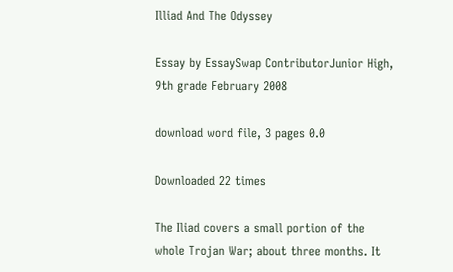Illiad And The Odyssey

Essay by EssaySwap ContributorJunior High, 9th grade February 2008

download word file, 3 pages 0.0

Downloaded 22 times

The Iliad covers a small portion of the whole Trojan War; about three months. It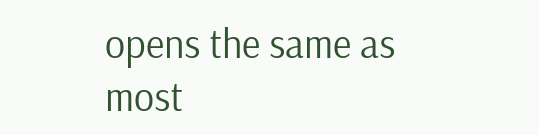opens the same as most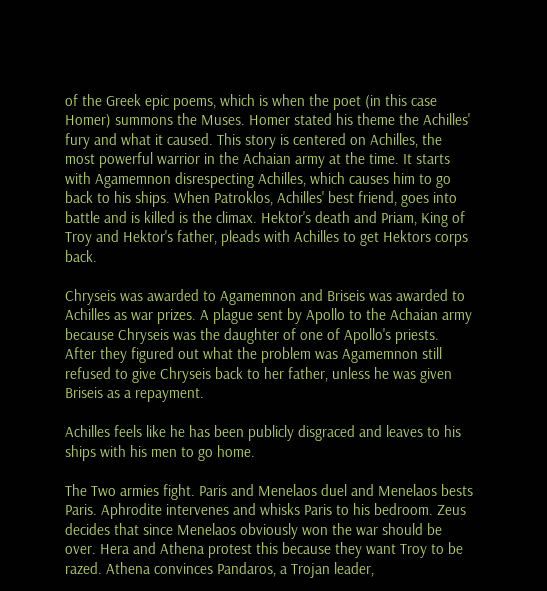of the Greek epic poems, which is when the poet (in this case Homer) summons the Muses. Homer stated his theme the Achilles' fury and what it caused. This story is centered on Achilles, the most powerful warrior in the Achaian army at the time. It starts with Agamemnon disrespecting Achilles, which causes him to go back to his ships. When Patroklos, Achilles' best friend, goes into battle and is killed is the climax. Hektor's death and Priam, King of Troy and Hektor's father, pleads with Achilles to get Hektors corps back.

Chryseis was awarded to Agamemnon and Briseis was awarded to Achilles as war prizes. A plague sent by Apollo to the Achaian army because Chryseis was the daughter of one of Apollo's priests. After they figured out what the problem was Agamemnon still refused to give Chryseis back to her father, unless he was given Briseis as a repayment.

Achilles feels like he has been publicly disgraced and leaves to his ships with his men to go home.

The Two armies fight. Paris and Menelaos duel and Menelaos bests Paris. Aphrodite intervenes and whisks Paris to his bedroom. Zeus decides that since Menelaos obviously won the war should be over. Hera and Athena protest this because they want Troy to be razed. Athena convinces Pandaros, a Trojan leader,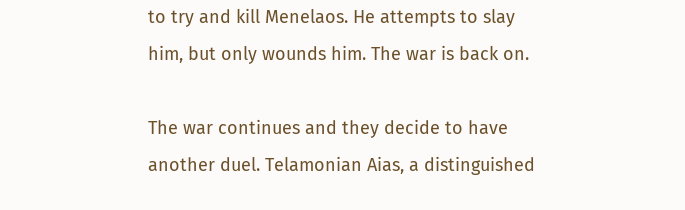to try and kill Menelaos. He attempts to slay him, but only wounds him. The war is back on.

The war continues and they decide to have another duel. Telamonian Aias, a distinguished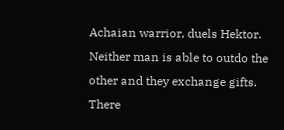Achaian warrior, duels Hektor. Neither man is able to outdo the other and they exchange gifts. There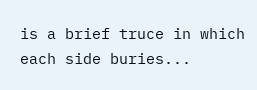is a brief truce in which each side buries...